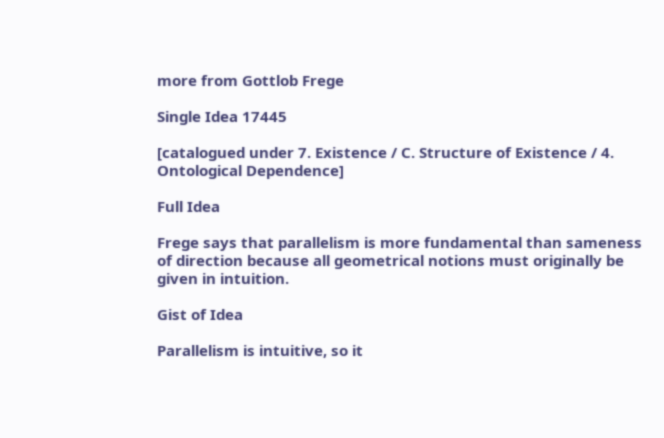more from Gottlob Frege

Single Idea 17445

[catalogued under 7. Existence / C. Structure of Existence / 4. Ontological Dependence]

Full Idea

Frege says that parallelism is more fundamental than sameness of direction because all geometrical notions must originally be given in intuition.

Gist of Idea

Parallelism is intuitive, so it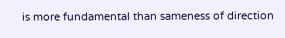is more fundamental than sameness of direction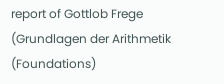report of Gottlob Frege (Grundlagen der Arithmetik (Foundations)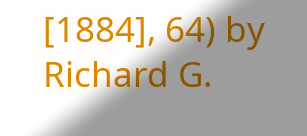[1884], 64) by Richard G.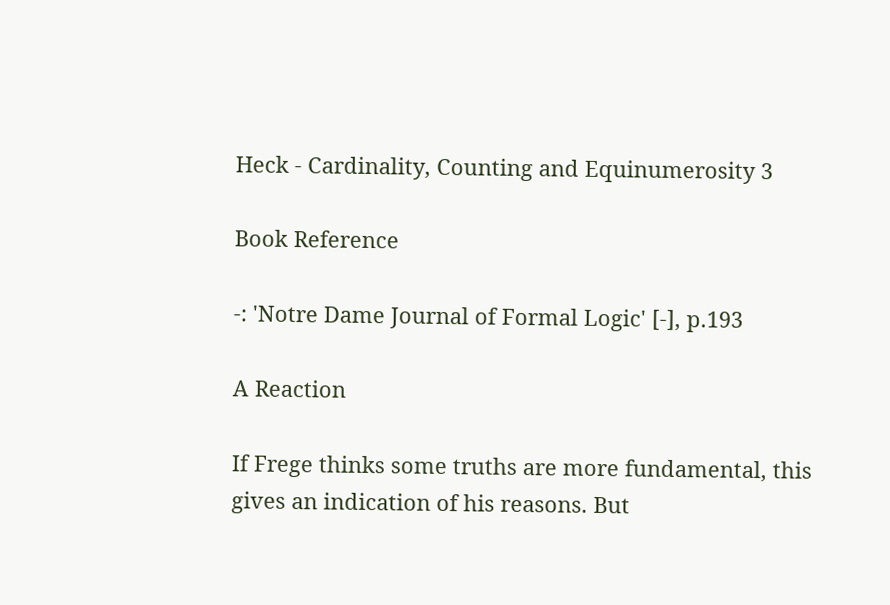Heck - Cardinality, Counting and Equinumerosity 3

Book Reference

-: 'Notre Dame Journal of Formal Logic' [-], p.193

A Reaction

If Frege thinks some truths are more fundamental, this gives an indication of his reasons. But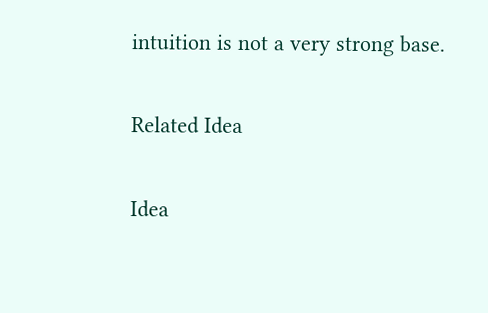intuition is not a very strong base.

Related Idea

Idea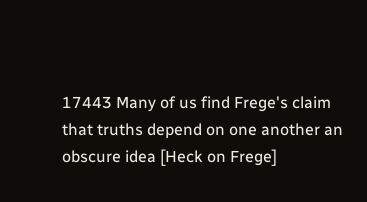17443 Many of us find Frege's claim that truths depend on one another an obscure idea [Heck on Frege]